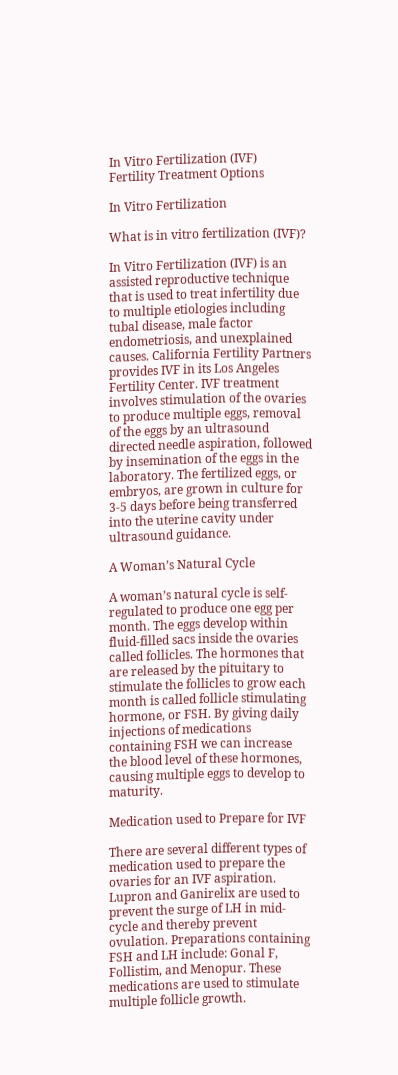In Vitro Fertilization (IVF)
Fertility Treatment Options

In Vitro Fertilization

What is in vitro fertilization (IVF)?

In Vitro Fertilization (IVF) is an assisted reproductive technique that is used to treat infertility due to multiple etiologies including tubal disease, male factor endometriosis, and unexplained causes. California Fertility Partners provides IVF in its Los Angeles Fertility Center. IVF treatment involves stimulation of the ovaries to produce multiple eggs, removal of the eggs by an ultrasound directed needle aspiration, followed by insemination of the eggs in the laboratory. The fertilized eggs, or embryos, are grown in culture for 3-5 days before being transferred into the uterine cavity under ultrasound guidance.

A Woman’s Natural Cycle

A woman’s natural cycle is self-regulated to produce one egg per month. The eggs develop within fluid-filled sacs inside the ovaries called follicles. The hormones that are released by the pituitary to stimulate the follicles to grow each month is called follicle stimulating hormone, or FSH. By giving daily injections of medications containing FSH we can increase the blood level of these hormones, causing multiple eggs to develop to maturity.

Medication used to Prepare for IVF

There are several different types of medication used to prepare the ovaries for an IVF aspiration. Lupron and Ganirelix are used to prevent the surge of LH in mid-cycle and thereby prevent ovulation. Preparations containing FSH and LH include: Gonal F, Follistim, and Menopur. These medications are used to stimulate multiple follicle growth.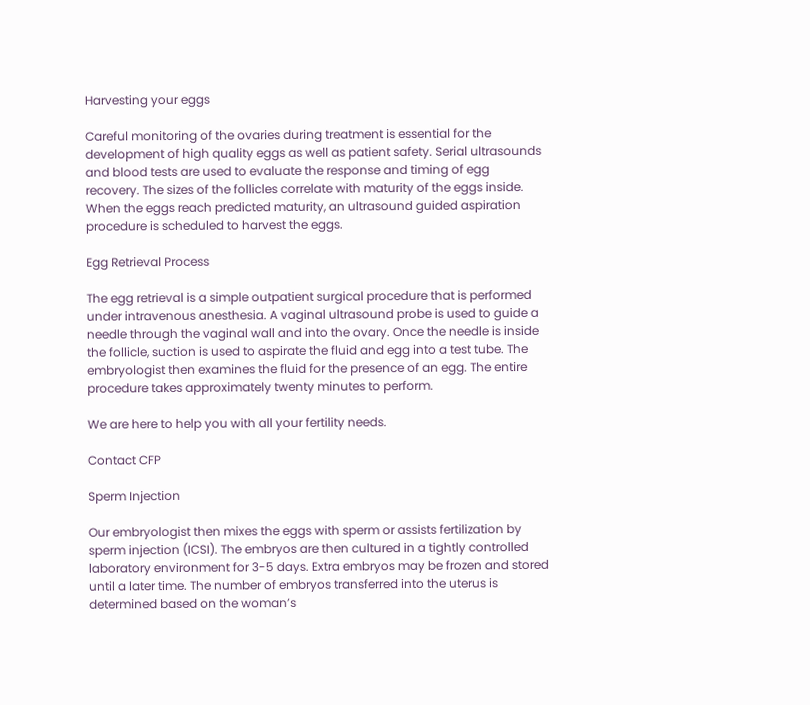Harvesting your eggs

Careful monitoring of the ovaries during treatment is essential for the development of high quality eggs as well as patient safety. Serial ultrasounds and blood tests are used to evaluate the response and timing of egg recovery. The sizes of the follicles correlate with maturity of the eggs inside. When the eggs reach predicted maturity, an ultrasound guided aspiration procedure is scheduled to harvest the eggs.

Egg Retrieval Process

The egg retrieval is a simple outpatient surgical procedure that is performed under intravenous anesthesia. A vaginal ultrasound probe is used to guide a needle through the vaginal wall and into the ovary. Once the needle is inside the follicle, suction is used to aspirate the fluid and egg into a test tube. The embryologist then examines the fluid for the presence of an egg. The entire procedure takes approximately twenty minutes to perform.

We are here to help you with all your fertility needs.

Contact CFP

Sperm Injection

Our embryologist then mixes the eggs with sperm or assists fertilization by sperm injection (ICSI). The embryos are then cultured in a tightly controlled laboratory environment for 3-5 days. Extra embryos may be frozen and stored until a later time. The number of embryos transferred into the uterus is determined based on the woman’s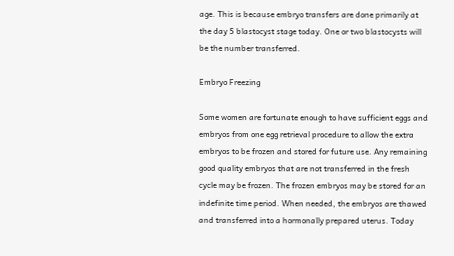age. This is because embryo transfers are done primarily at the day 5 blastocyst stage today. One or two blastocysts will be the number transferred.

Embryo Freezing

Some women are fortunate enough to have sufficient eggs and embryos from one egg retrieval procedure to allow the extra embryos to be frozen and stored for future use. Any remaining good quality embryos that are not transferred in the fresh cycle may be frozen. The frozen embryos may be stored for an indefinite time period. When needed, the embryos are thawed and transferred into a hormonally prepared uterus. Today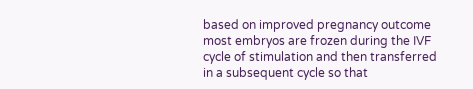based on improved pregnancy outcome most embryos are frozen during the IVF cycle of stimulation and then transferred in a subsequent cycle so that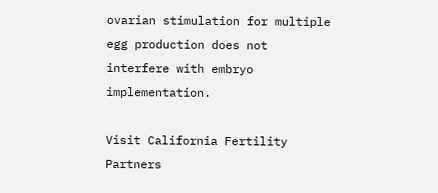ovarian stimulation for multiple egg production does not interfere with embryo implementation.

Visit California Fertility Partners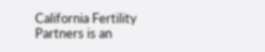California Fertility Partners is an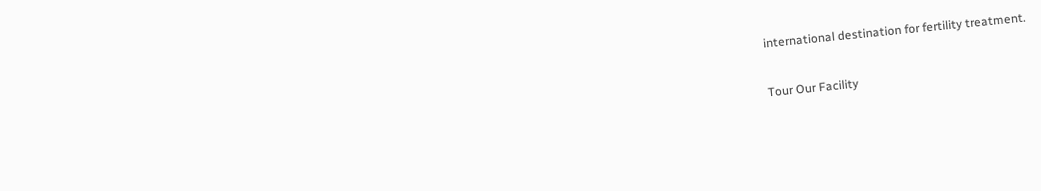international destination for fertility treatment.

Tour Our Facility